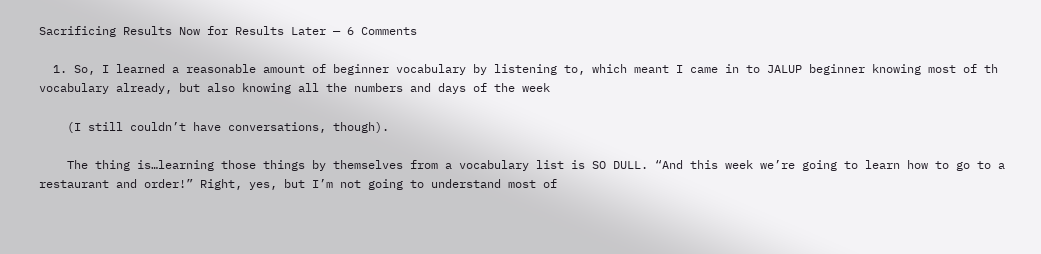Sacrificing Results Now for Results Later — 6 Comments

  1. So, I learned a reasonable amount of beginner vocabulary by listening to, which meant I came in to JALUP beginner knowing most of th vocabulary already, but also knowing all the numbers and days of the week

    (I still couldn’t have conversations, though).

    The thing is…learning those things by themselves from a vocabulary list is SO DULL. “And this week we’re going to learn how to go to a restaurant and order!” Right, yes, but I’m not going to understand most of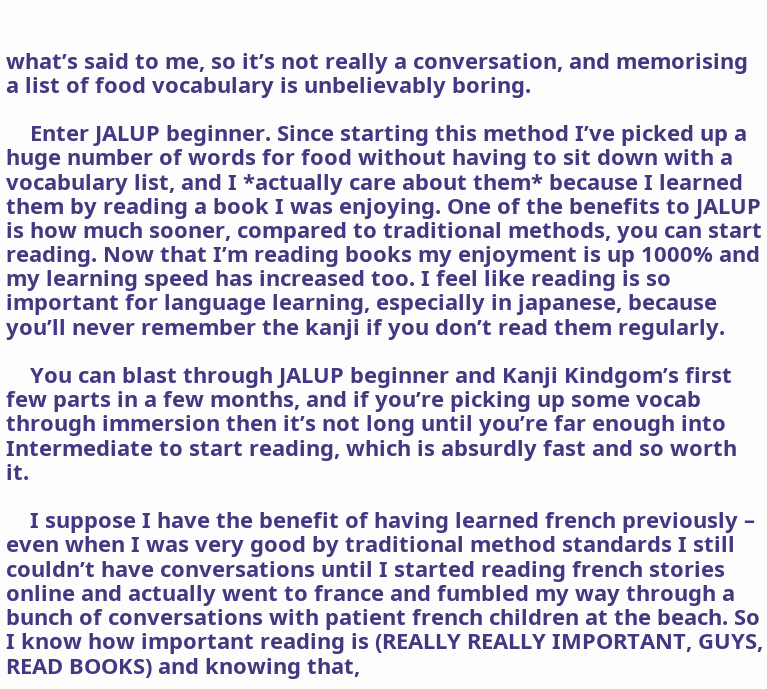what’s said to me, so it’s not really a conversation, and memorising a list of food vocabulary is unbelievably boring.

    Enter JALUP beginner. Since starting this method I’ve picked up a huge number of words for food without having to sit down with a vocabulary list, and I *actually care about them* because I learned them by reading a book I was enjoying. One of the benefits to JALUP is how much sooner, compared to traditional methods, you can start reading. Now that I’m reading books my enjoyment is up 1000% and my learning speed has increased too. I feel like reading is so important for language learning, especially in japanese, because you’ll never remember the kanji if you don’t read them regularly.

    You can blast through JALUP beginner and Kanji Kindgom’s first few parts in a few months, and if you’re picking up some vocab through immersion then it’s not long until you’re far enough into Intermediate to start reading, which is absurdly fast and so worth it.

    I suppose I have the benefit of having learned french previously – even when I was very good by traditional method standards I still couldn’t have conversations until I started reading french stories online and actually went to france and fumbled my way through a bunch of conversations with patient french children at the beach. So I know how important reading is (REALLY REALLY IMPORTANT, GUYS, READ BOOKS) and knowing that,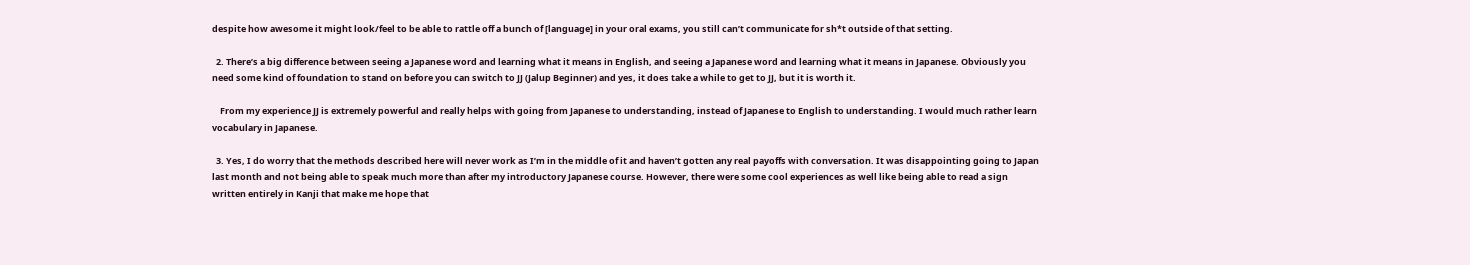despite how awesome it might look/feel to be able to rattle off a bunch of [language] in your oral exams, you still can’t communicate for sh*t outside of that setting.

  2. There’s a big difference between seeing a Japanese word and learning what it means in English, and seeing a Japanese word and learning what it means in Japanese. Obviously you need some kind of foundation to stand on before you can switch to JJ (Jalup Beginner) and yes, it does take a while to get to JJ, but it is worth it.

    From my experience JJ is extremely powerful and really helps with going from Japanese to understanding, instead of Japanese to English to understanding. I would much rather learn vocabulary in Japanese.

  3. Yes, I do worry that the methods described here will never work as I’m in the middle of it and haven’t gotten any real payoffs with conversation. It was disappointing going to Japan last month and not being able to speak much more than after my introductory Japanese course. However, there were some cool experiences as well like being able to read a sign written entirely in Kanji that make me hope that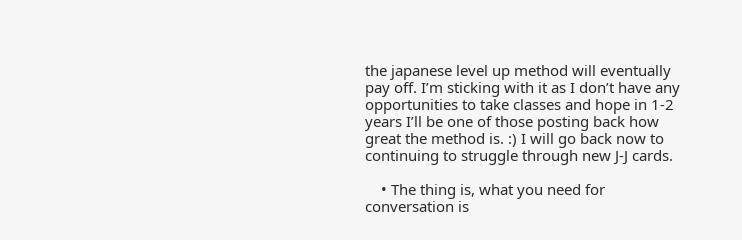the japanese level up method will eventually pay off. I’m sticking with it as I don’t have any opportunities to take classes and hope in 1-2 years I’ll be one of those posting back how great the method is. :) I will go back now to continuing to struggle through new J-J cards.

    • The thing is, what you need for conversation is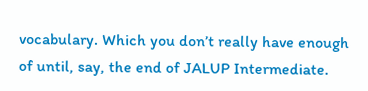vocabulary. Which you don’t really have enough of until, say, the end of JALUP Intermediate.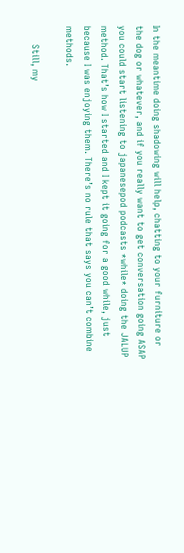In the meantime doing shadowing will help, chatting to your furniture or the dog or whatever, and if you really want to get conversation going ASAP you could start listening to japanesepod podcasts *while* doing the JALUP method. That’s how I started and I kept it going for a good while, just because I was enjoying them. There’s no rule that says you can’t combine methods.

      Still, my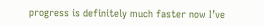progress is definitely much faster now I’ve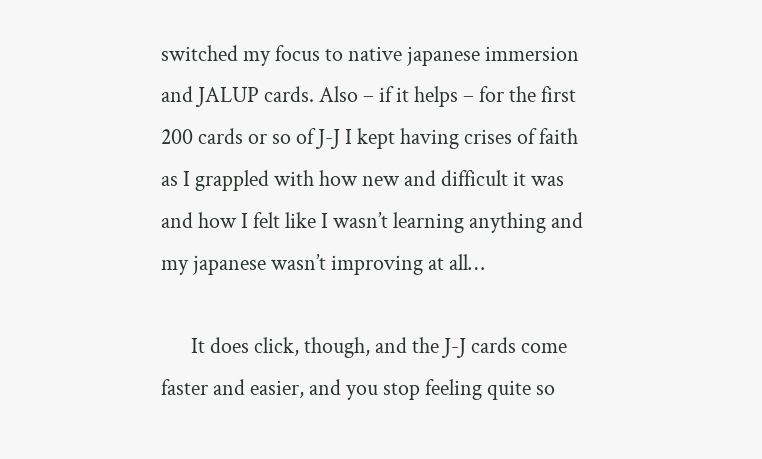switched my focus to native japanese immersion and JALUP cards. Also – if it helps – for the first 200 cards or so of J-J I kept having crises of faith as I grappled with how new and difficult it was and how I felt like I wasn’t learning anything and my japanese wasn’t improving at all…

      It does click, though, and the J-J cards come faster and easier, and you stop feeling quite so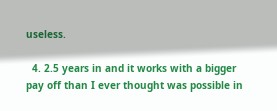useless.

  4. 2.5 years in and it works with a bigger pay off than I ever thought was possible in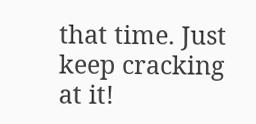that time. Just keep cracking at it!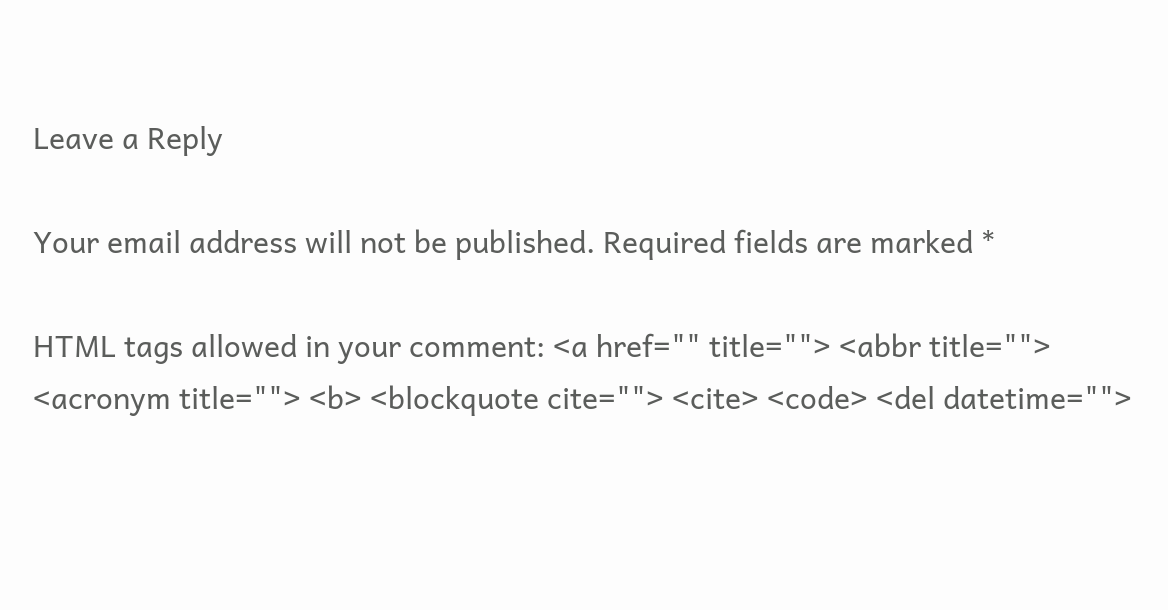Leave a Reply

Your email address will not be published. Required fields are marked *

HTML tags allowed in your comment: <a href="" title=""> <abbr title=""> <acronym title=""> <b> <blockquote cite=""> <cite> <code> <del datetime="">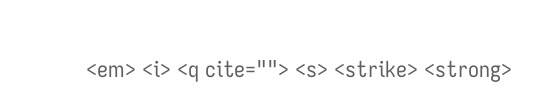<em> <i> <q cite=""> <s> <strike> <strong>